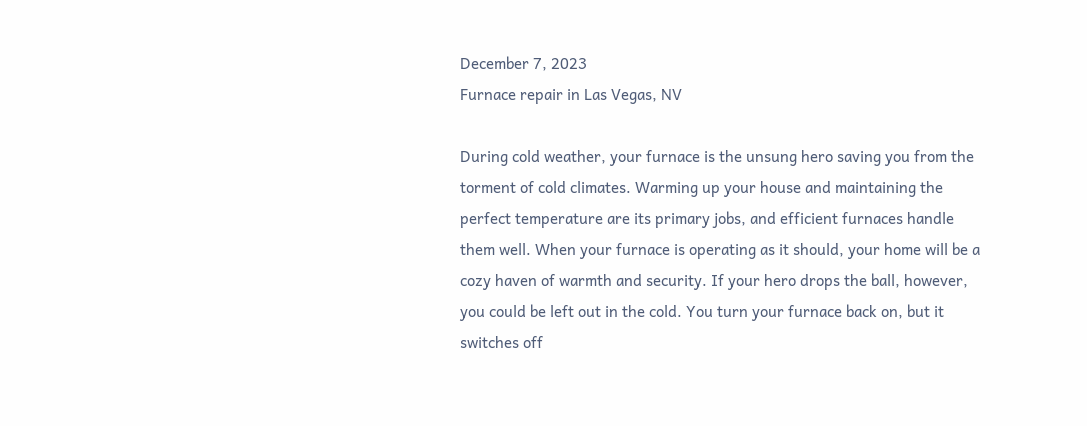December 7, 2023
Furnace repair in Las Vegas, NV

During cold weather, your furnace is the unsung hero saving you from the torment of cold climates. Warming up your house and maintaining the perfect temperature are its primary jobs, and efficient furnaces handle them well. When your furnace is operating as it should, your home will be a cozy haven of warmth and security. If your hero drops the ball, however, you could be left out in the cold. You turn your furnace back on, but it switches off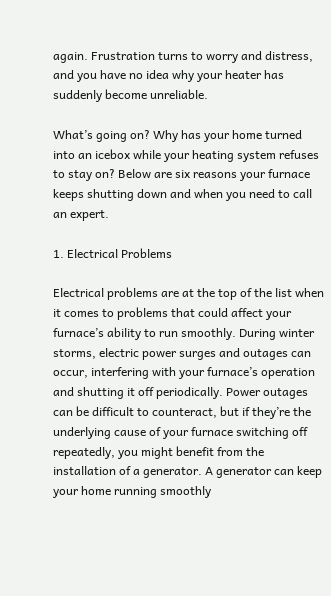again. Frustration turns to worry and distress, and you have no idea why your heater has suddenly become unreliable.

What’s going on? Why has your home turned into an icebox while your heating system refuses to stay on? Below are six reasons your furnace keeps shutting down and when you need to call an expert.

1. Electrical Problems

Electrical problems are at the top of the list when it comes to problems that could affect your furnace’s ability to run smoothly. During winter storms, electric power surges and outages can occur, interfering with your furnace’s operation and shutting it off periodically. Power outages can be difficult to counteract, but if they’re the underlying cause of your furnace switching off repeatedly, you might benefit from the installation of a generator. A generator can keep your home running smoothly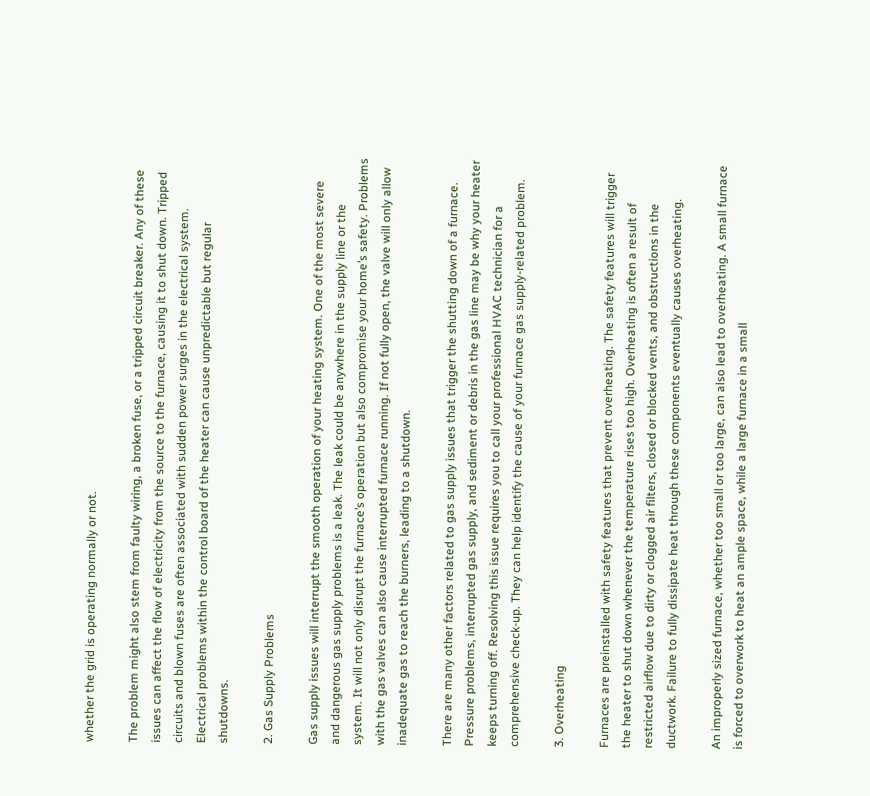whether the grid is operating normally or not.

The problem might also stem from faulty wiring, a broken fuse, or a tripped circuit breaker. Any of these issues can affect the flow of electricity from the source to the furnace, causing it to shut down. Tripped circuits and blown fuses are often associated with sudden power surges in the electrical system. Electrical problems within the control board of the heater can cause unpredictable but regular shutdowns.

2. Gas Supply Problems

Gas supply issues will interrupt the smooth operation of your heating system. One of the most severe and dangerous gas supply problems is a leak. The leak could be anywhere in the supply line or the system. It will not only disrupt the furnace’s operation but also compromise your home’s safety. Problems with the gas valves can also cause interrupted furnace running. If not fully open, the valve will only allow inadequate gas to reach the burners, leading to a shutdown.

There are many other factors related to gas supply issues that trigger the shutting down of a furnace. Pressure problems, interrupted gas supply, and sediment or debris in the gas line may be why your heater keeps turning off. Resolving this issue requires you to call your professional HVAC technician for a comprehensive check-up. They can help identify the cause of your furnace gas supply-related problem.

3. Overheating

Furnaces are preinstalled with safety features that prevent overheating. The safety features will trigger the heater to shut down whenever the temperature rises too high. Overheating is often a result of restricted airflow due to dirty or clogged air filters, closed or blocked vents, and obstructions in the ductwork. Failure to fully dissipate heat through these components eventually causes overheating.

An improperly sized furnace, whether too small or too large, can also lead to overheating. A small furnace is forced to overwork to heat an ample space, while a large furnace in a small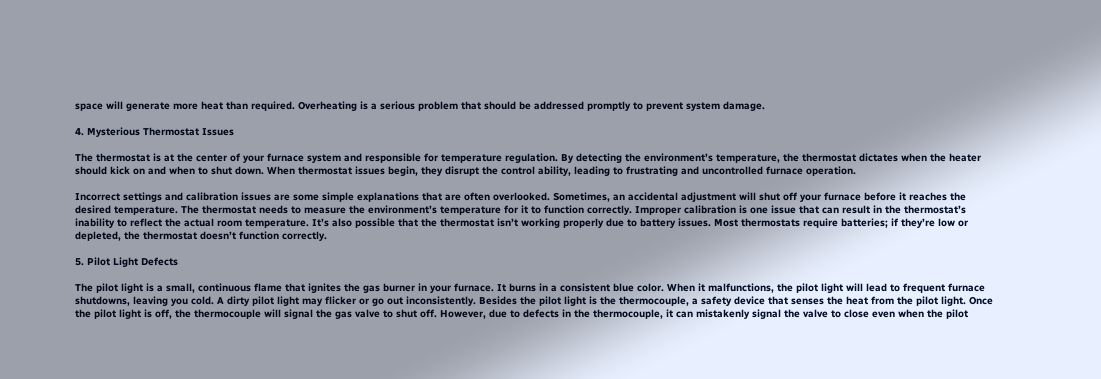space will generate more heat than required. Overheating is a serious problem that should be addressed promptly to prevent system damage.

4. Mysterious Thermostat Issues

The thermostat is at the center of your furnace system and responsible for temperature regulation. By detecting the environment’s temperature, the thermostat dictates when the heater should kick on and when to shut down. When thermostat issues begin, they disrupt the control ability, leading to frustrating and uncontrolled furnace operation.

Incorrect settings and calibration issues are some simple explanations that are often overlooked. Sometimes, an accidental adjustment will shut off your furnace before it reaches the desired temperature. The thermostat needs to measure the environment’s temperature for it to function correctly. Improper calibration is one issue that can result in the thermostat’s inability to reflect the actual room temperature. It’s also possible that the thermostat isn’t working properly due to battery issues. Most thermostats require batteries; if they’re low or depleted, the thermostat doesn’t function correctly.

5. Pilot Light Defects

The pilot light is a small, continuous flame that ignites the gas burner in your furnace. It burns in a consistent blue color. When it malfunctions, the pilot light will lead to frequent furnace shutdowns, leaving you cold. A dirty pilot light may flicker or go out inconsistently. Besides the pilot light is the thermocouple, a safety device that senses the heat from the pilot light. Once the pilot light is off, the thermocouple will signal the gas valve to shut off. However, due to defects in the thermocouple, it can mistakenly signal the valve to close even when the pilot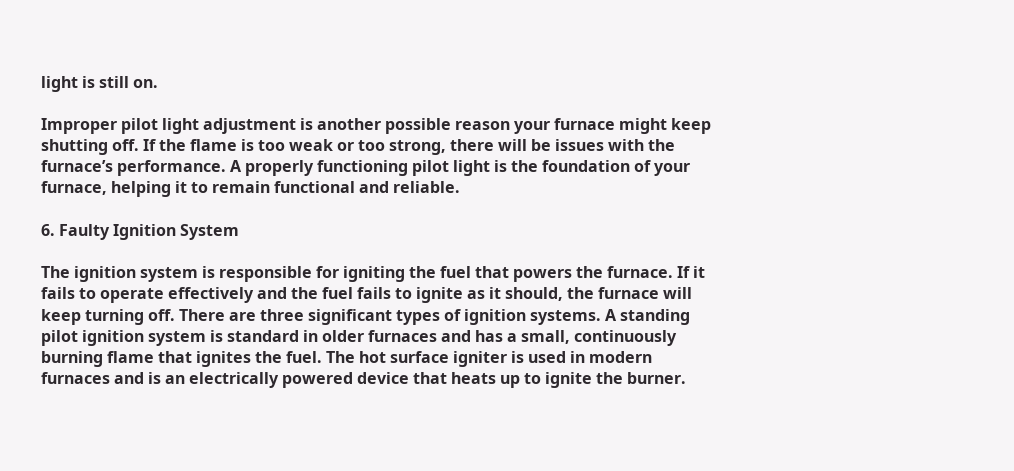light is still on.

Improper pilot light adjustment is another possible reason your furnace might keep shutting off. If the flame is too weak or too strong, there will be issues with the furnace’s performance. A properly functioning pilot light is the foundation of your furnace, helping it to remain functional and reliable.

6. Faulty Ignition System

The ignition system is responsible for igniting the fuel that powers the furnace. If it fails to operate effectively and the fuel fails to ignite as it should, the furnace will keep turning off. There are three significant types of ignition systems. A standing pilot ignition system is standard in older furnaces and has a small, continuously burning flame that ignites the fuel. The hot surface igniter is used in modern furnaces and is an electrically powered device that heats up to ignite the burner.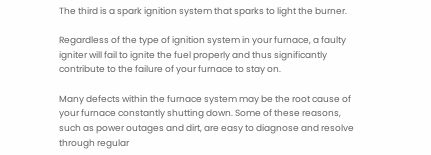The third is a spark ignition system that sparks to light the burner.

Regardless of the type of ignition system in your furnace, a faulty igniter will fail to ignite the fuel properly and thus significantly contribute to the failure of your furnace to stay on.

Many defects within the furnace system may be the root cause of your furnace constantly shutting down. Some of these reasons, such as power outages and dirt, are easy to diagnose and resolve through regular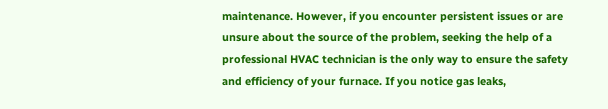maintenance. However, if you encounter persistent issues or are unsure about the source of the problem, seeking the help of a professional HVAC technician is the only way to ensure the safety and efficiency of your furnace. If you notice gas leaks,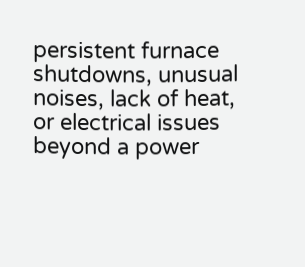persistent furnace shutdowns, unusual noises, lack of heat, or electrical issues beyond a power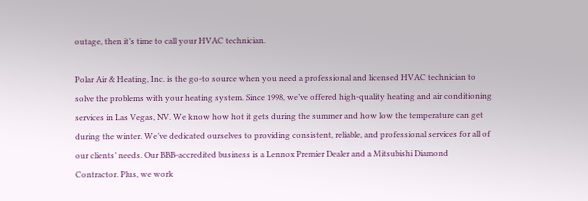outage, then it’s time to call your HVAC technician.

Polar Air & Heating, Inc. is the go-to source when you need a professional and licensed HVAC technician to solve the problems with your heating system. Since 1998, we’ve offered high-quality heating and air conditioning services in Las Vegas, NV. We know how hot it gets during the summer and how low the temperature can get during the winter. We’ve dedicated ourselves to providing consistent, reliable, and professional services for all of our clients’ needs. Our BBB-accredited business is a Lennox Premier Dealer and a Mitsubishi Diamond Contractor. Plus, we work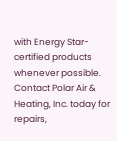with Energy Star-certified products whenever possible. Contact Polar Air & Heating, Inc. today for repairs,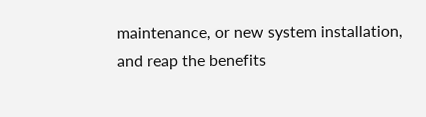maintenance, or new system installation, and reap the benefits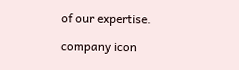of our expertise.

company icon